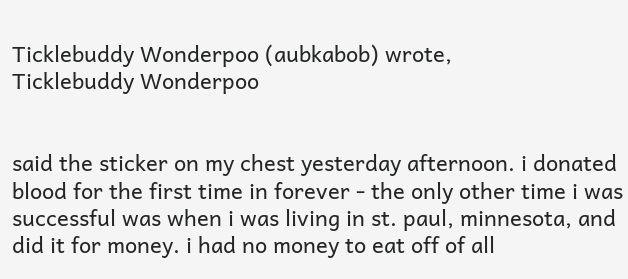Ticklebuddy Wonderpoo (aubkabob) wrote,
Ticklebuddy Wonderpoo


said the sticker on my chest yesterday afternoon. i donated blood for the first time in forever - the only other time i was successful was when i was living in st. paul, minnesota, and did it for money. i had no money to eat off of all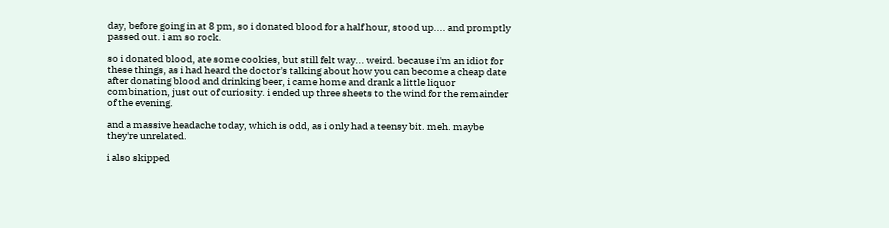day, before going in at 8 pm, so i donated blood for a half hour, stood up.... and promptly passed out. i am so rock.

so i donated blood, ate some cookies, but still felt way... weird. because i'm an idiot for these things, as i had heard the doctor's talking about how you can become a cheap date after donating blood and drinking beer, i came home and drank a little liquor combination, just out of curiosity. i ended up three sheets to the wind for the remainder of the evening.

and a massive headache today, which is odd, as i only had a teensy bit. meh. maybe they're unrelated.

i also skipped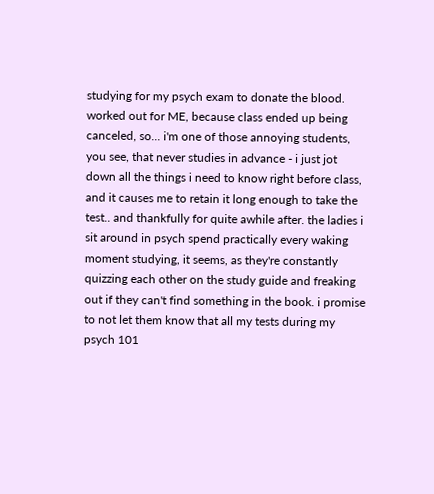studying for my psych exam to donate the blood. worked out for ME, because class ended up being canceled, so... i'm one of those annoying students, you see, that never studies in advance - i just jot down all the things i need to know right before class, and it causes me to retain it long enough to take the test.. and thankfully for quite awhile after. the ladies i sit around in psych spend practically every waking moment studying, it seems, as they're constantly quizzing each other on the study guide and freaking out if they can't find something in the book. i promise to not let them know that all my tests during my psych 101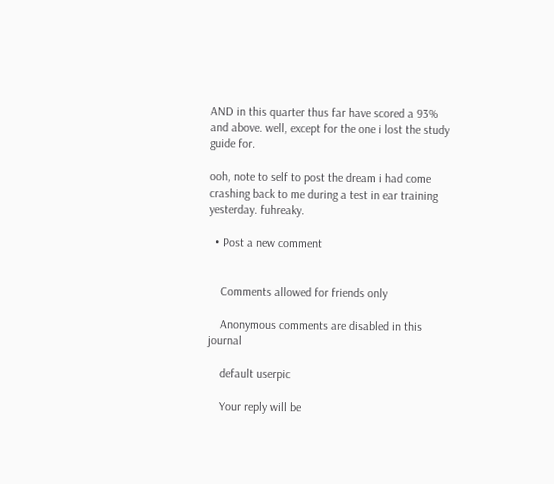AND in this quarter thus far have scored a 93% and above. well, except for the one i lost the study guide for.

ooh, note to self to post the dream i had come crashing back to me during a test in ear training yesterday. fuhreaky.

  • Post a new comment


    Comments allowed for friends only

    Anonymous comments are disabled in this journal

    default userpic

    Your reply will be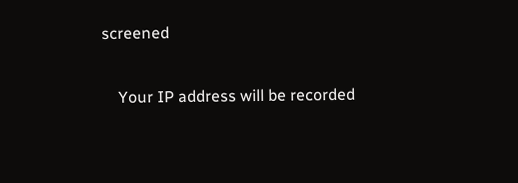screened

    Your IP address will be recorded